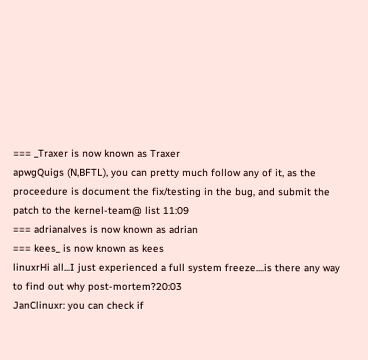=== _Traxer is now known as Traxer
apwgQuigs (N,BFTL), you can pretty much follow any of it, as the proceedure is document the fix/testing in the bug, and submit the patch to the kernel-team@ list 11:09
=== adrianalves is now known as adrian
=== kees_ is now known as kees
linuxrHi all...I just experienced a full system freeze....is there any way to find out why post-mortem?20:03
JanClinuxr: you can check if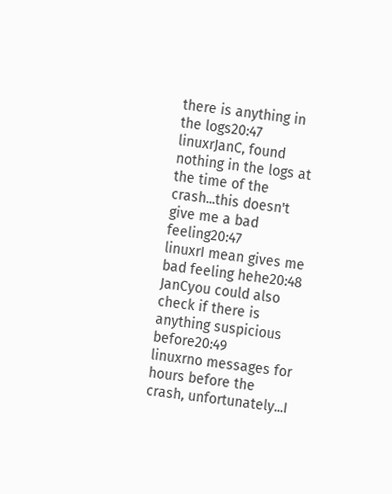there is anything in the logs20:47
linuxrJanC, found nothing in the logs at the time of the crash...this doesn't give me a bad feeling20:47
linuxrI mean gives me bad feeling hehe20:48
JanCyou could also check if there is anything suspicious before20:49
linuxrno messages for hours before the crash, unfortunately...I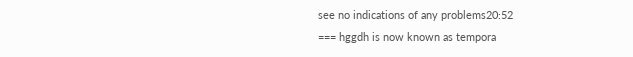see no indications of any problems20:52
=== hggdh is now known as tempora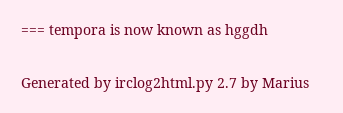=== tempora is now known as hggdh

Generated by irclog2html.py 2.7 by Marius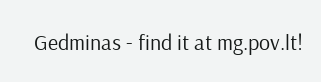Gedminas - find it at mg.pov.lt!